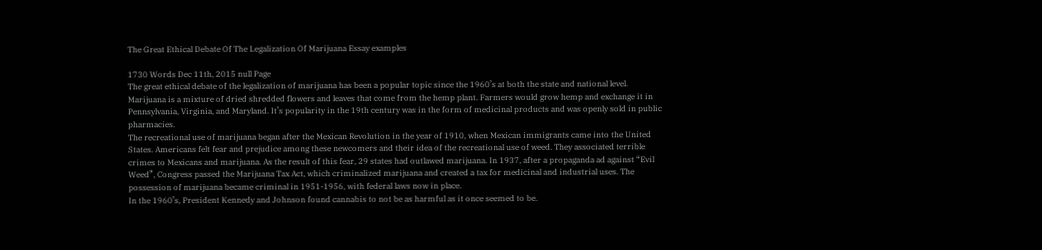The Great Ethical Debate Of The Legalization Of Marijuana Essay examples

1730 Words Dec 11th, 2015 null Page
The great ethical debate of the legalization of marijuana has been a popular topic since the 1960’s at both the state and national level. Marijuana is a mixture of dried shredded flowers and leaves that come from the hemp plant. Farmers would grow hemp and exchange it in Pennsylvania, Virginia, and Maryland. It’s popularity in the 19th century was in the form of medicinal products and was openly sold in public pharmacies.
The recreational use of marijuana began after the Mexican Revolution in the year of 1910, when Mexican immigrants came into the United States. Americans felt fear and prejudice among these newcomers and their idea of the recreational use of weed. They associated terrible crimes to Mexicans and marijuana. As the result of this fear, 29 states had outlawed marijuana. In 1937, after a propaganda ad against “Evil Weed”, Congress passed the Marijuana Tax Act, which criminalized marijuana and created a tax for medicinal and industrial uses. The possession of marijuana became criminal in 1951-1956, with federal laws now in place.
In the 1960’s, President Kennedy and Johnson found cannabis to not be as harmful as it once seemed to be.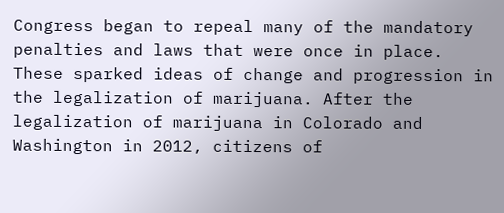Congress began to repeal many of the mandatory penalties and laws that were once in place. These sparked ideas of change and progression in the legalization of marijuana. After the legalization of marijuana in Colorado and Washington in 2012, citizens of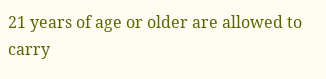21 years of age or older are allowed to carry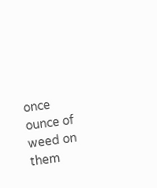once ounce of weed on them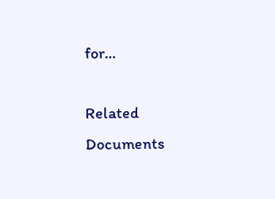for…

Related Documents